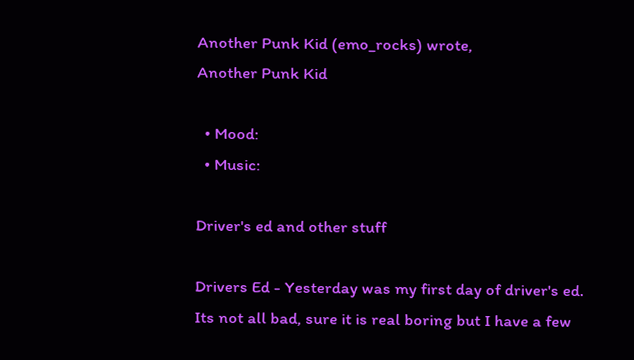Another Punk Kid (emo_rocks) wrote,
Another Punk Kid

  • Mood:
  • Music:

Driver's ed and other stuff

Drivers Ed - Yesterday was my first day of driver's ed. Its not all bad, sure it is real boring but I have a few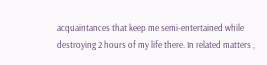acquaintances that keep me semi-entertained while destroying 2 hours of my life there. In related matters ,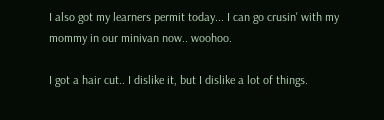I also got my learners permit today... I can go crusin' with my mommy in our minivan now.. woohoo.

I got a hair cut.. I dislike it, but I dislike a lot of things.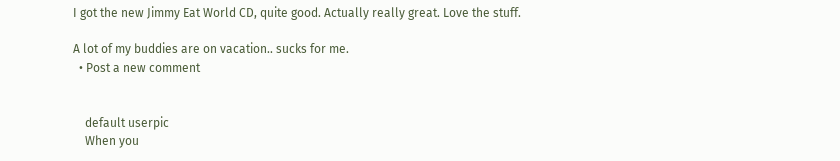I got the new Jimmy Eat World CD, quite good. Actually really great. Love the stuff.

A lot of my buddies are on vacation.. sucks for me.
  • Post a new comment


    default userpic
    When you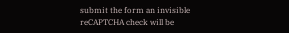submit the form an invisible reCAPTCHA check will be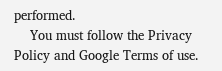performed.
    You must follow the Privacy Policy and Google Terms of use.